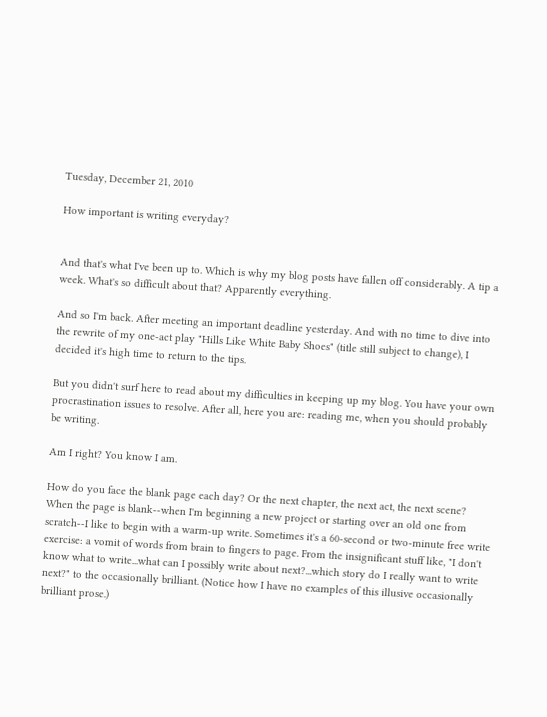Tuesday, December 21, 2010

How important is writing everyday?


And that's what I've been up to. Which is why my blog posts have fallen off considerably. A tip a week. What's so difficult about that? Apparently everything.

And so I'm back. After meeting an important deadline yesterday. And with no time to dive into the rewrite of my one-act play "Hills Like White Baby Shoes" (title still subject to change), I decided it's high time to return to the tips.

But you didn't surf here to read about my difficulties in keeping up my blog. You have your own procrastination issues to resolve. After all, here you are: reading me, when you should probably be writing.

Am I right? You know I am.

How do you face the blank page each day? Or the next chapter, the next act, the next scene? When the page is blank--when I'm beginning a new project or starting over an old one from scratch--I like to begin with a warm-up write. Sometimes it's a 60-second or two-minute free write exercise: a vomit of words from brain to fingers to page. From the insignificant stuff like, "I don't know what to write...what can I possibly write about next?...which story do I really want to write next?" to the occasionally brilliant. (Notice how I have no examples of this illusive occasionally brilliant prose.)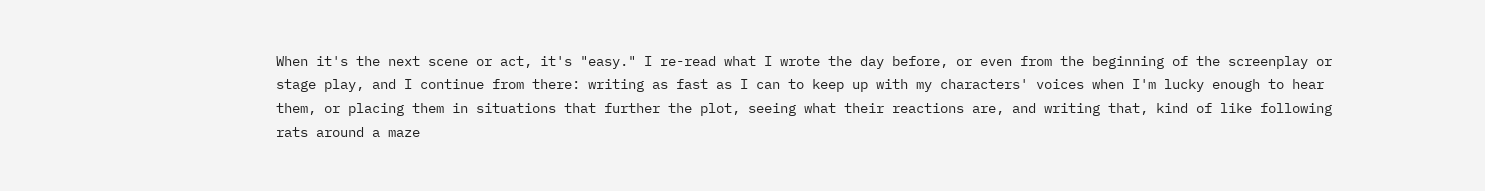When it's the next scene or act, it's "easy." I re-read what I wrote the day before, or even from the beginning of the screenplay or stage play, and I continue from there: writing as fast as I can to keep up with my characters' voices when I'm lucky enough to hear them, or placing them in situations that further the plot, seeing what their reactions are, and writing that, kind of like following rats around a maze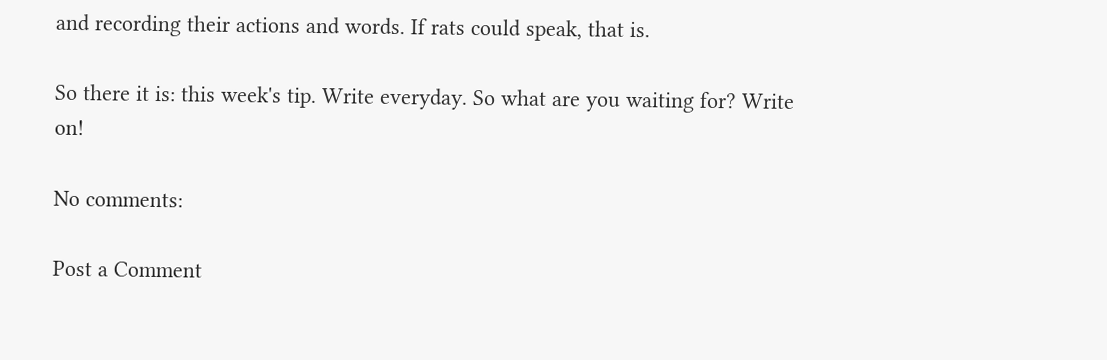and recording their actions and words. If rats could speak, that is.

So there it is: this week's tip. Write everyday. So what are you waiting for? Write on!

No comments:

Post a Comment